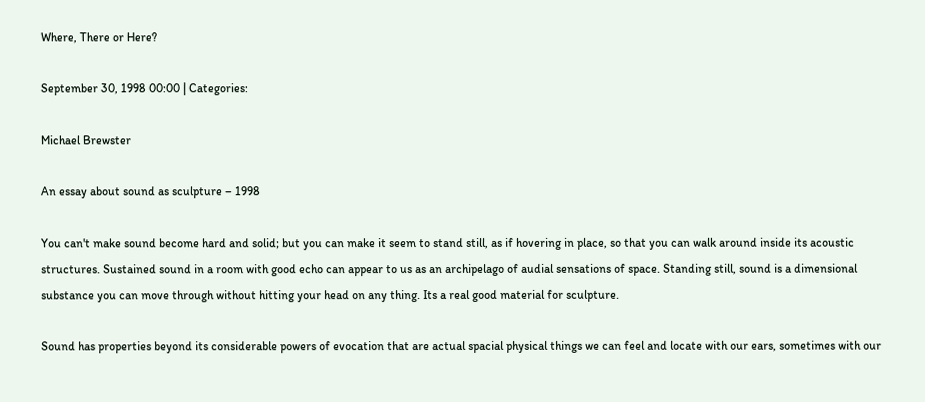Where, There or Here?

September 30, 1998 00:00 | Categories:

Michael Brewster

An essay about sound as sculpture – 1998

You can't make sound become hard and solid; but you can make it seem to stand still, as if hovering in place, so that you can walk around inside its acoustic structures. Sustained sound in a room with good echo can appear to us as an archipelago of audial sensations of space. Standing still, sound is a dimensional substance you can move through without hitting your head on any thing. Its a real good material for sculpture.

Sound has properties beyond its considerable powers of evocation that are actual spacial physical things we can feel and locate with our ears, sometimes with our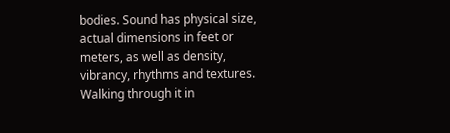bodies. Sound has physical size, actual dimensions in feet or meters, as well as density, vibrancy, rhythms and textures. Walking through it in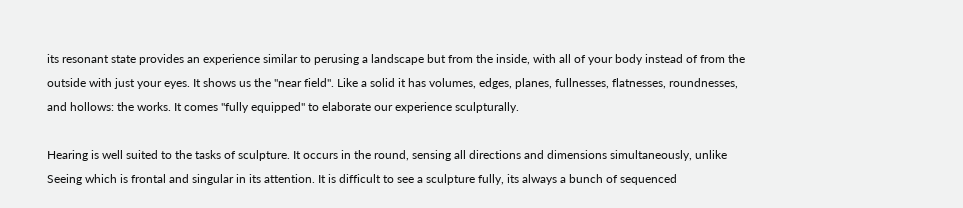its resonant state provides an experience similar to perusing a landscape but from the inside, with all of your body instead of from the outside with just your eyes. It shows us the "near field". Like a solid it has volumes, edges, planes, fullnesses, flatnesses, roundnesses, and hollows: the works. It comes "fully equipped" to elaborate our experience sculpturally.

Hearing is well suited to the tasks of sculpture. It occurs in the round, sensing all directions and dimensions simultaneously, unlike Seeing which is frontal and singular in its attention. It is difficult to see a sculpture fully, its always a bunch of sequenced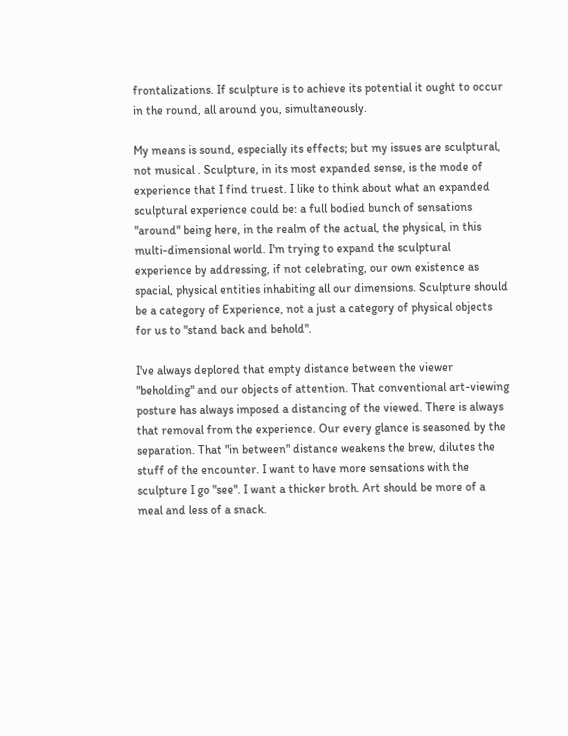frontalizations. If sculpture is to achieve its potential it ought to occur in the round, all around you, simultaneously.

My means is sound, especially its effects; but my issues are sculptural, not musical . Sculpture, in its most expanded sense, is the mode of experience that I find truest. I like to think about what an expanded sculptural experience could be: a full bodied bunch of sensations "around" being here, in the realm of the actual, the physical, in this multi-dimensional world. I'm trying to expand the sculptural experience by addressing, if not celebrating, our own existence as spacial, physical entities inhabiting all our dimensions. Sculpture should be a category of Experience, not a just a category of physical objects for us to "stand back and behold".

I've always deplored that empty distance between the viewer "beholding" and our objects of attention. That conventional art-viewing posture has always imposed a distancing of the viewed. There is always that removal from the experience. Our every glance is seasoned by the separation. That "in between" distance weakens the brew, dilutes the stuff of the encounter. I want to have more sensations with the sculpture I go "see". I want a thicker broth. Art should be more of a meal and less of a snack.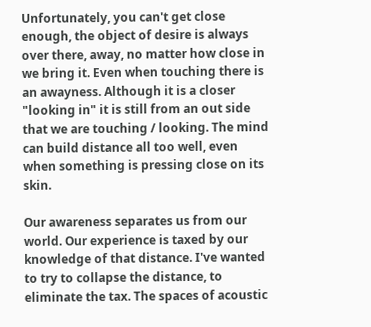Unfortunately, you can't get close enough, the object of desire is always over there, away, no matter how close in we bring it. Even when touching there is an awayness. Although it is a closer "looking in" it is still from an out side that we are touching / looking. The mind can build distance all too well, even when something is pressing close on its skin.

Our awareness separates us from our world. Our experience is taxed by our knowledge of that distance. I've wanted to try to collapse the distance, to eliminate the tax. The spaces of acoustic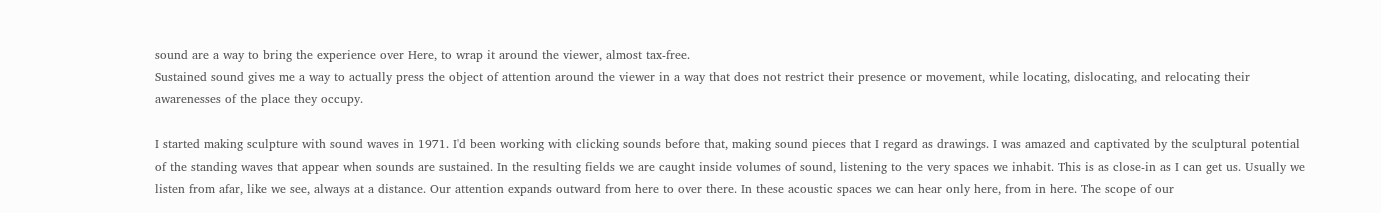sound are a way to bring the experience over Here, to wrap it around the viewer, almost tax-free.
Sustained sound gives me a way to actually press the object of attention around the viewer in a way that does not restrict their presence or movement, while locating, dislocating, and relocating their awarenesses of the place they occupy.

I started making sculpture with sound waves in 1971. I'd been working with clicking sounds before that, making sound pieces that I regard as drawings. I was amazed and captivated by the sculptural potential of the standing waves that appear when sounds are sustained. In the resulting fields we are caught inside volumes of sound, listening to the very spaces we inhabit. This is as close-in as I can get us. Usually we listen from afar, like we see, always at a distance. Our attention expands outward from here to over there. In these acoustic spaces we can hear only here, from in here. The scope of our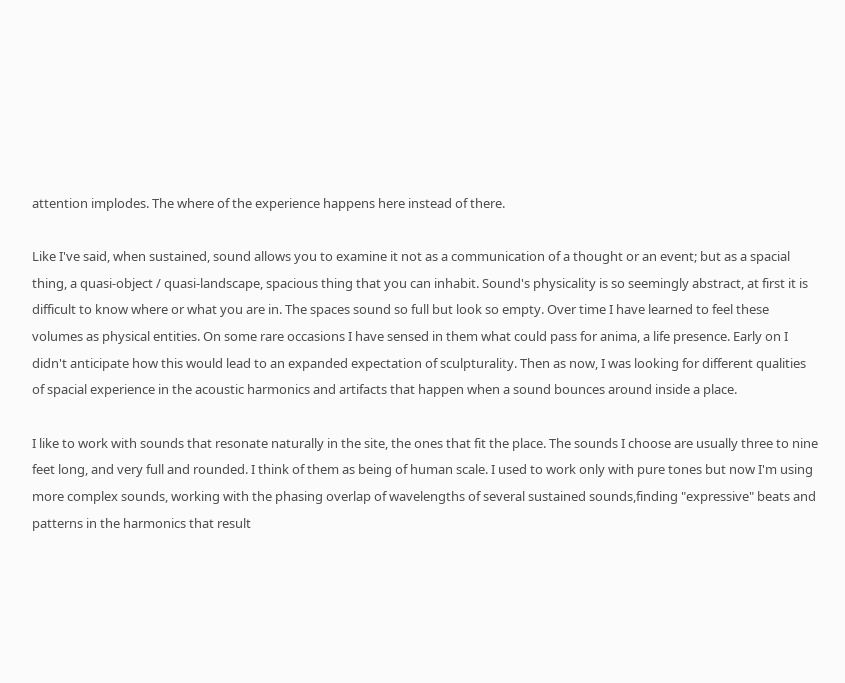attention implodes. The where of the experience happens here instead of there.

Like I've said, when sustained, sound allows you to examine it not as a communication of a thought or an event; but as a spacial thing, a quasi-object / quasi-landscape, spacious thing that you can inhabit. Sound's physicality is so seemingly abstract, at first it is difficult to know where or what you are in. The spaces sound so full but look so empty. Over time I have learned to feel these volumes as physical entities. On some rare occasions I have sensed in them what could pass for anima, a life presence. Early on I didn't anticipate how this would lead to an expanded expectation of sculpturality. Then as now, I was looking for different qualities of spacial experience in the acoustic harmonics and artifacts that happen when a sound bounces around inside a place.

I like to work with sounds that resonate naturally in the site, the ones that fit the place. The sounds I choose are usually three to nine feet long, and very full and rounded. I think of them as being of human scale. I used to work only with pure tones but now I'm using more complex sounds, working with the phasing overlap of wavelengths of several sustained sounds,finding "expressive" beats and patterns in the harmonics that result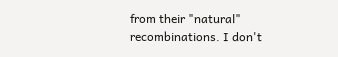from their "natural" recombinations. I don't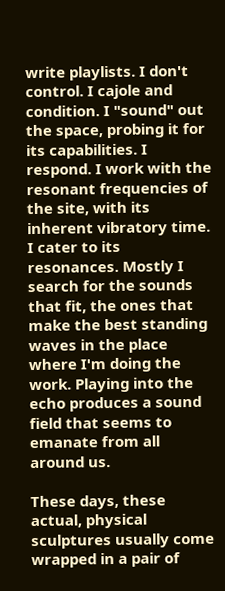write playlists. I don't control. I cajole and condition. I "sound" out the space, probing it for its capabilities. I respond. I work with the resonant frequencies of the site, with its inherent vibratory time. I cater to its resonances. Mostly I search for the sounds that fit, the ones that make the best standing waves in the place where I'm doing the work. Playing into the echo produces a sound field that seems to emanate from all around us.

These days, these actual, physical sculptures usually come wrapped in a pair of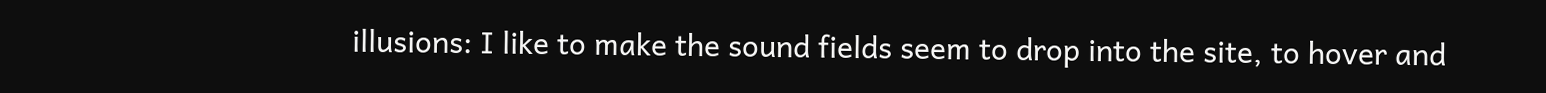illusions: I like to make the sound fields seem to drop into the site, to hover and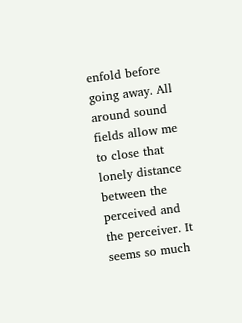enfold before going away. All around sound fields allow me to close that lonely distance between the perceived and the perceiver. It seems so much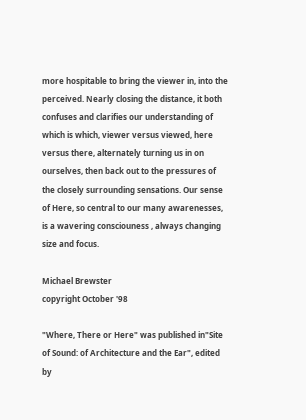more hospitable to bring the viewer in, into the perceived. Nearly closing the distance, it both confuses and clarifies our understanding of which is which, viewer versus viewed, here versus there, alternately turning us in on ourselves, then back out to the pressures of the closely surrounding sensations. Our sense of Here, so central to our many awarenesses, is a wavering consciouness , always changing size and focus.

Michael Brewster
copyright October '98

"Where, There or Here" was published in"Site of Sound: of Architecture and the Ear", edited by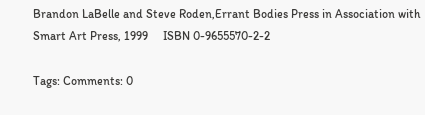Brandon LaBelle and Steve Roden,Errant Bodies Press in Association with Smart Art Press, 1999     ISBN 0-9655570-2-2

Tags: Comments: 0